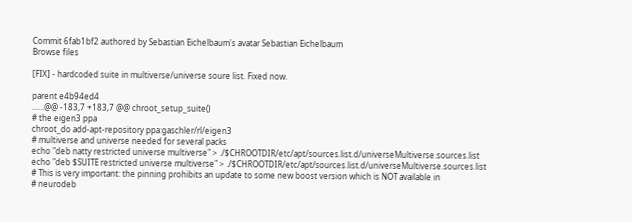Commit 6fab1bf2 authored by Sebastian Eichelbaum's avatar Sebastian Eichelbaum
Browse files

[FIX] - hardcoded suite in multiverse/universe soure list. Fixed now.

parent e4b94ed4
......@@ -183,7 +183,7 @@ chroot_setup_suite()
# the eigen3 ppa
chroot_do add-apt-repository ppa:gaschler/rl/eigen3
# multiverse and universe needed for several packs
echo "deb natty restricted universe multiverse" > ./$CHROOTDIR/etc/apt/sources.list.d/universeMultiverse.sources.list
echo "deb $SUITE restricted universe multiverse" > ./$CHROOTDIR/etc/apt/sources.list.d/universeMultiverse.sources.list
# This is very important: the pinning prohibits an update to some new boost version which is NOT available in
# neurodeb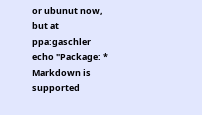or ubunut now, but at ppa:gaschler
echo "Package: *
Markdown is supported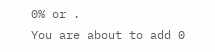0% or .
You are about to add 0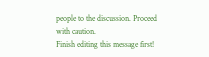people to the discussion. Proceed with caution.
Finish editing this message first!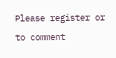Please register or to comment